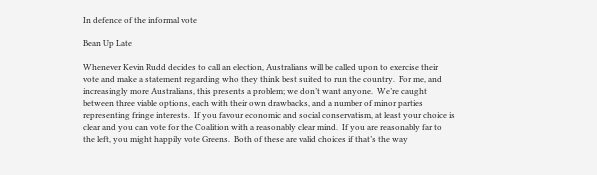In defence of the informal vote

Bean Up Late

Whenever Kevin Rudd decides to call an election, Australians will be called upon to exercise their vote and make a statement regarding who they think best suited to run the country.  For me, and increasingly more Australians, this presents a problem; we don’t want anyone.  We’re caught between three viable options, each with their own drawbacks, and a number of minor parties representing fringe interests.  If you favour economic and social conservatism, at least your choice is clear and you can vote for the Coalition with a reasonably clear mind.  If you are reasonably far to the left, you might happily vote Greens.  Both of these are valid choices if that’s the way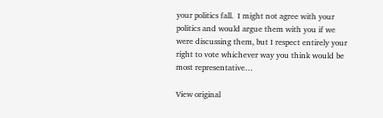your politics fall.  I might not agree with your politics and would argue them with you if we were discussing them, but I respect entirely your right to vote whichever way you think would be most representative…

View original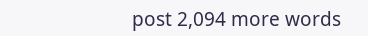post 2,094 more words